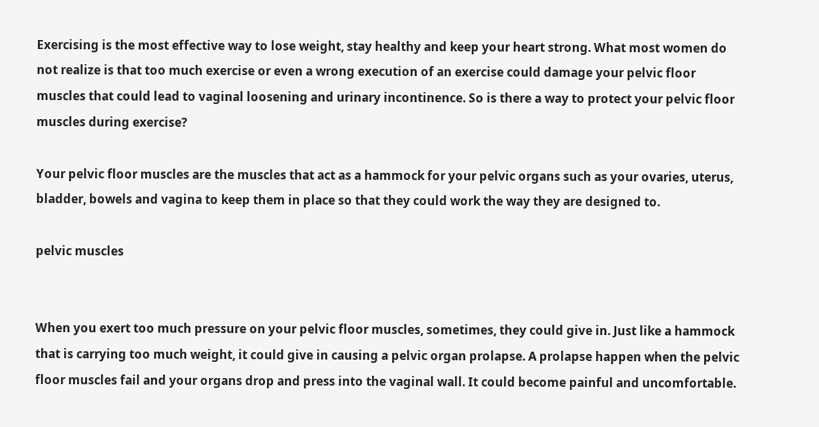Exercising is the most effective way to lose weight, stay healthy and keep your heart strong. What most women do not realize is that too much exercise or even a wrong execution of an exercise could damage your pelvic floor muscles that could lead to vaginal loosening and urinary incontinence. So is there a way to protect your pelvic floor muscles during exercise?

Your pelvic floor muscles are the muscles that act as a hammock for your pelvic organs such as your ovaries, uterus, bladder, bowels and vagina to keep them in place so that they could work the way they are designed to.

pelvic muscles


When you exert too much pressure on your pelvic floor muscles, sometimes, they could give in. Just like a hammock that is carrying too much weight, it could give in causing a pelvic organ prolapse. A prolapse happen when the pelvic floor muscles fail and your organs drop and press into the vaginal wall. It could become painful and uncomfortable.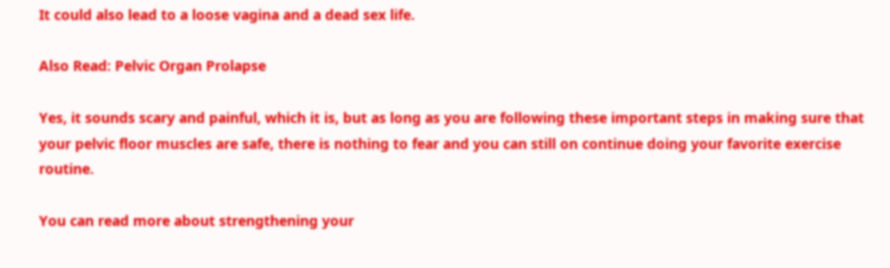It could also lead to a loose vagina and a dead sex life.

Also Read: Pelvic Organ Prolapse

Yes, it sounds scary and painful, which it is, but as long as you are following these important steps in making sure that your pelvic floor muscles are safe, there is nothing to fear and you can still on continue doing your favorite exercise routine.

You can read more about strengthening your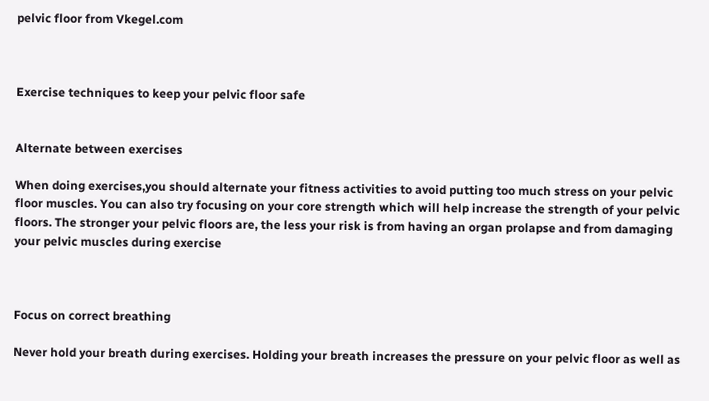pelvic floor from Vkegel.com



Exercise techniques to keep your pelvic floor safe


Alternate between exercises

When doing exercises,you should alternate your fitness activities to avoid putting too much stress on your pelvic floor muscles. You can also try focusing on your core strength which will help increase the strength of your pelvic floors. The stronger your pelvic floors are, the less your risk is from having an organ prolapse and from damaging your pelvic muscles during exercise



Focus on correct breathing

Never hold your breath during exercises. Holding your breath increases the pressure on your pelvic floor as well as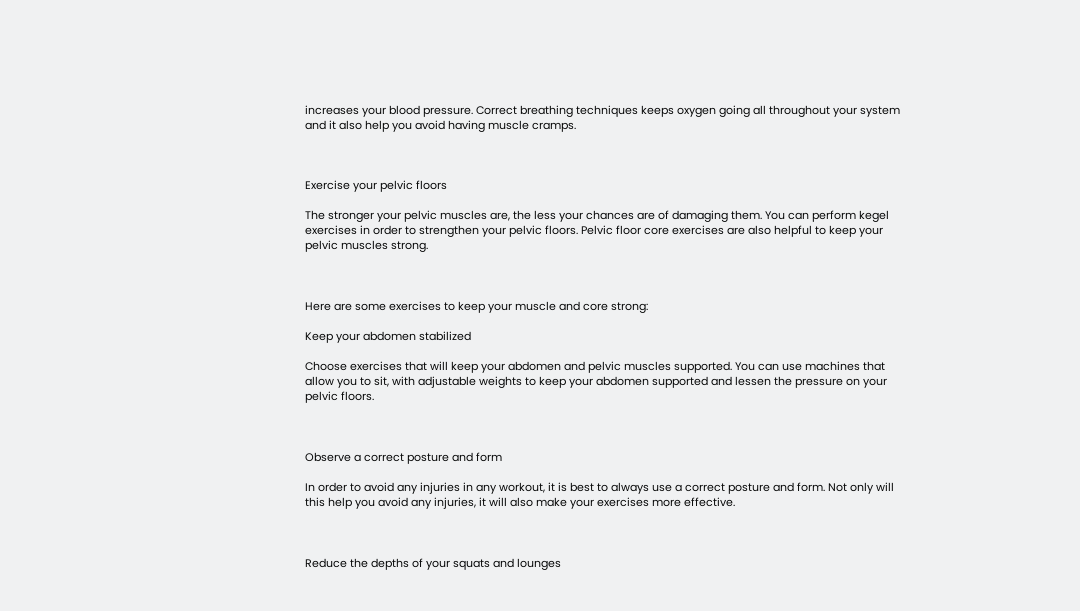increases your blood pressure. Correct breathing techniques keeps oxygen going all throughout your system and it also help you avoid having muscle cramps.



Exercise your pelvic floors

The stronger your pelvic muscles are, the less your chances are of damaging them. You can perform kegel exercises in order to strengthen your pelvic floors. Pelvic floor core exercises are also helpful to keep your pelvic muscles strong.



Here are some exercises to keep your muscle and core strong:

Keep your abdomen stabilized

Choose exercises that will keep your abdomen and pelvic muscles supported. You can use machines that allow you to sit, with adjustable weights to keep your abdomen supported and lessen the pressure on your pelvic floors.



Observe a correct posture and form

In order to avoid any injuries in any workout, it is best to always use a correct posture and form. Not only will this help you avoid any injuries, it will also make your exercises more effective.



Reduce the depths of your squats and lounges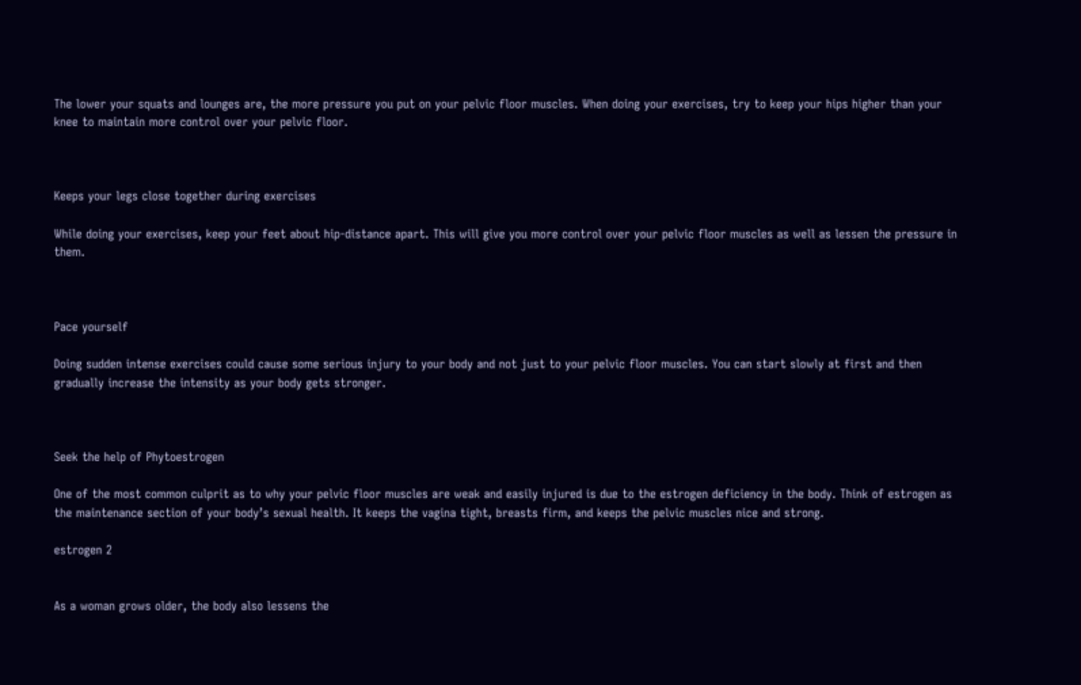The lower your squats and lounges are, the more pressure you put on your pelvic floor muscles. When doing your exercises, try to keep your hips higher than your knee to maintain more control over your pelvic floor.



Keeps your legs close together during exercises

While doing your exercises, keep your feet about hip-distance apart. This will give you more control over your pelvic floor muscles as well as lessen the pressure in them.



Pace yourself

Doing sudden intense exercises could cause some serious injury to your body and not just to your pelvic floor muscles. You can start slowly at first and then gradually increase the intensity as your body gets stronger.



Seek the help of Phytoestrogen

One of the most common culprit as to why your pelvic floor muscles are weak and easily injured is due to the estrogen deficiency in the body. Think of estrogen as the maintenance section of your body’s sexual health. It keeps the vagina tight, breasts firm, and keeps the pelvic muscles nice and strong.

estrogen 2


As a woman grows older, the body also lessens the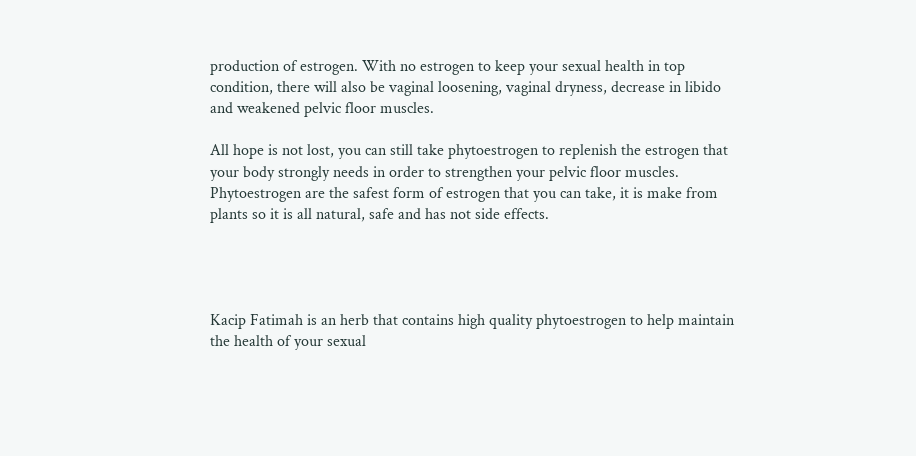production of estrogen. With no estrogen to keep your sexual health in top condition, there will also be vaginal loosening, vaginal dryness, decrease in libido and weakened pelvic floor muscles.

All hope is not lost, you can still take phytoestrogen to replenish the estrogen that your body strongly needs in order to strengthen your pelvic floor muscles. Phytoestrogen are the safest form of estrogen that you can take, it is make from plants so it is all natural, safe and has not side effects.




Kacip Fatimah is an herb that contains high quality phytoestrogen to help maintain the health of your sexual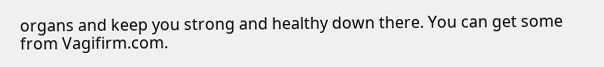organs and keep you strong and healthy down there. You can get some from Vagifirm.com.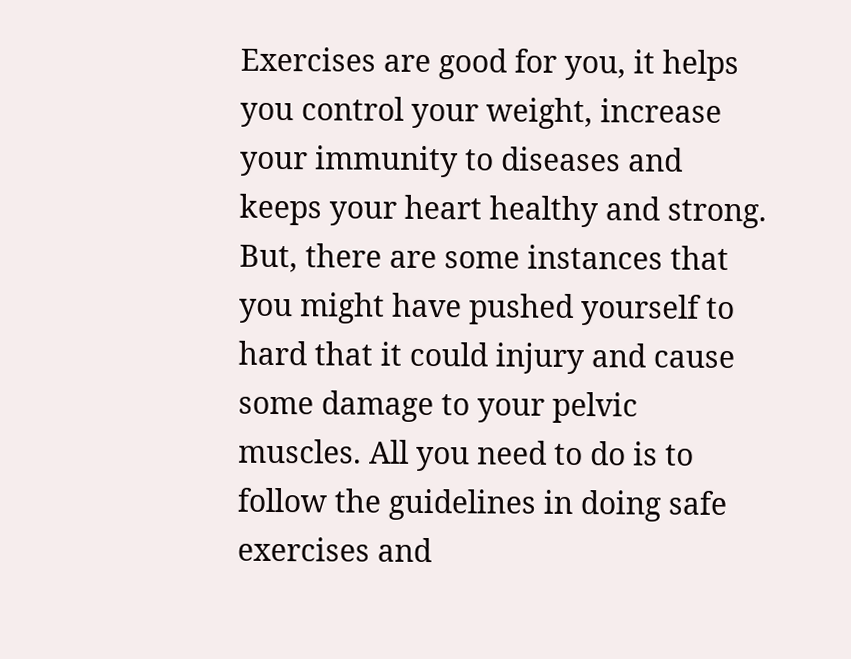Exercises are good for you, it helps you control your weight, increase your immunity to diseases and keeps your heart healthy and strong. But, there are some instances that you might have pushed yourself to hard that it could injury and cause some damage to your pelvic muscles. All you need to do is to follow the guidelines in doing safe exercises and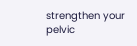strengthen your pelvic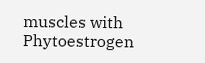muscles with Phytoestrogen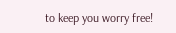to keep you worry free!